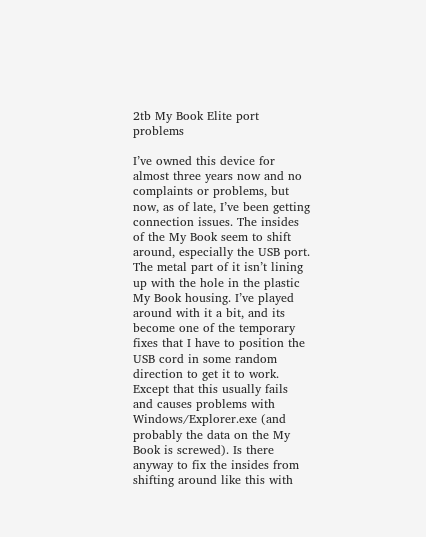2tb My Book Elite port problems

I’ve owned this device for almost three years now and no complaints or problems, but now, as of late, I’ve been getting connection issues. The insides of the My Book seem to shift around, especially the USB port. The metal part of it isn’t lining up with the hole in the plastic My Book housing. I’ve played around with it a bit, and its become one of the temporary fixes that I have to position the USB cord in some random direction to get it to work. Except that this usually fails and causes problems with Windows/Explorer.exe (and probably the data on the My Book is screwed). Is there anyway to fix the insides from shifting around like this with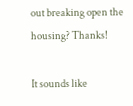out breaking open the housing? Thanks!

It sounds like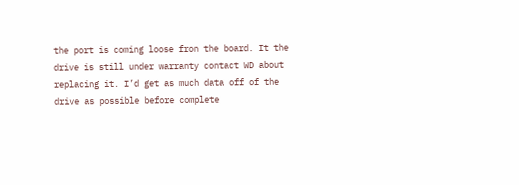the port is coming loose fron the board. It the drive is still under warranty contact WD about replacing it. I’d get as much data off of the drive as possible before complete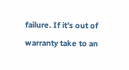failure. If it’s out of warranty take to an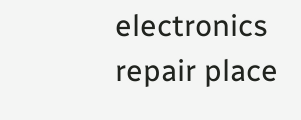electronics repair place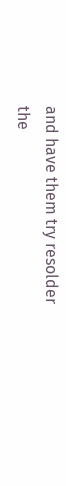and have them try resolder the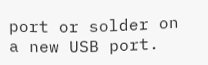port or solder on a new USB port.